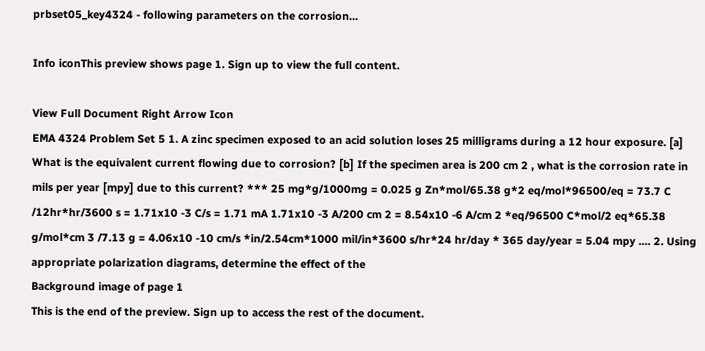prbset05_key4324 - following parameters on the corrosion...

Info iconThis preview shows page 1. Sign up to view the full content.

View Full Document Right Arrow Icon
EMA 4324 Problem Set 5 1. A zinc specimen exposed to an acid solution loses 25 milligrams during a 12 hour exposure. [a] What is the equivalent current flowing due to corrosion? [b] If the specimen area is 200 cm 2 , what is the corrosion rate in mils per year [mpy] due to this current? *** 25 mg*g/1000mg = 0.025 g Zn*mol/65.38 g*2 eq/mol*96500/eq = 73.7 C /12hr*hr/3600 s = 1.71x10 -3 C/s = 1.71 mA 1.71x10 -3 A/200 cm 2 = 8.54x10 -6 A/cm 2 *eq/96500 C*mol/2 eq*65.38 g/mol*cm 3 /7.13 g = 4.06x10 -10 cm/s *in/2.54cm*1000 mil/in*3600 s/hr*24 hr/day * 365 day/year = 5.04 mpy .... 2. Using appropriate polarization diagrams, determine the effect of the
Background image of page 1
This is the end of the preview. Sign up to access the rest of the document.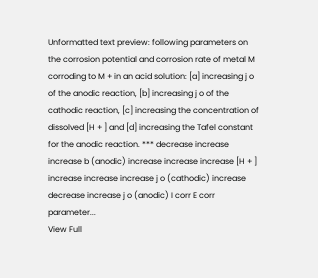Unformatted text preview: following parameters on the corrosion potential and corrosion rate of metal M corroding to M + in an acid solution: [a] increasing j o of the anodic reaction, [b] increasing j o of the cathodic reaction, [c] increasing the concentration of dissolved [H + ] and [d] increasing the Tafel constant for the anodic reaction. *** decrease increase increase b (anodic) increase increase increase [H + ] increase increase increase j o (cathodic) increase decrease increase j o (anodic) I corr E corr parameter...
View Full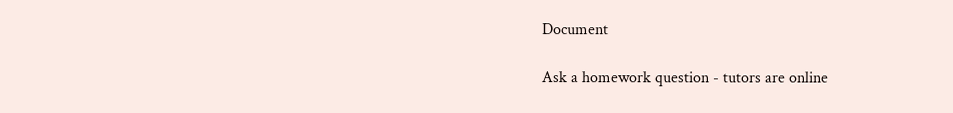Document

Ask a homework question - tutors are online